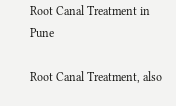Root Canal Treatment in Pune

Root Canal Treatment, also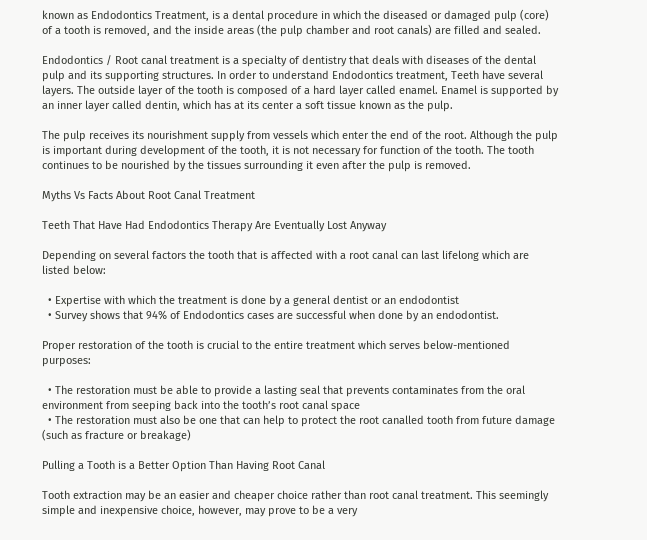known as Endodontics Treatment, is a dental procedure in which the diseased or damaged pulp (core) of a tooth is removed, and the inside areas (the pulp chamber and root canals) are filled and sealed.

Endodontics / Root canal treatment is a specialty of dentistry that deals with diseases of the dental pulp and its supporting structures. In order to understand Endodontics treatment, Teeth have several layers. The outside layer of the tooth is composed of a hard layer called enamel. Enamel is supported by an inner layer called dentin, which has at its center a soft tissue known as the pulp.

The pulp receives its nourishment supply from vessels which enter the end of the root. Although the pulp is important during development of the tooth, it is not necessary for function of the tooth. The tooth continues to be nourished by the tissues surrounding it even after the pulp is removed.

Myths Vs Facts About Root Canal Treatment

Teeth That Have Had Endodontics Therapy Are Eventually Lost Anyway

Depending on several factors the tooth that is affected with a root canal can last lifelong which are listed below:

  • Expertise with which the treatment is done by a general dentist or an endodontist
  • Survey shows that 94% of Endodontics cases are successful when done by an endodontist.

Proper restoration of the tooth is crucial to the entire treatment which serves below-mentioned purposes:

  • The restoration must be able to provide a lasting seal that prevents contaminates from the oral environment from seeping back into the tooth’s root canal space
  • The restoration must also be one that can help to protect the root canalled tooth from future damage (such as fracture or breakage)

Pulling a Tooth is a Better Option Than Having Root Canal

Tooth extraction may be an easier and cheaper choice rather than root canal treatment. This seemingly simple and inexpensive choice, however, may prove to be a very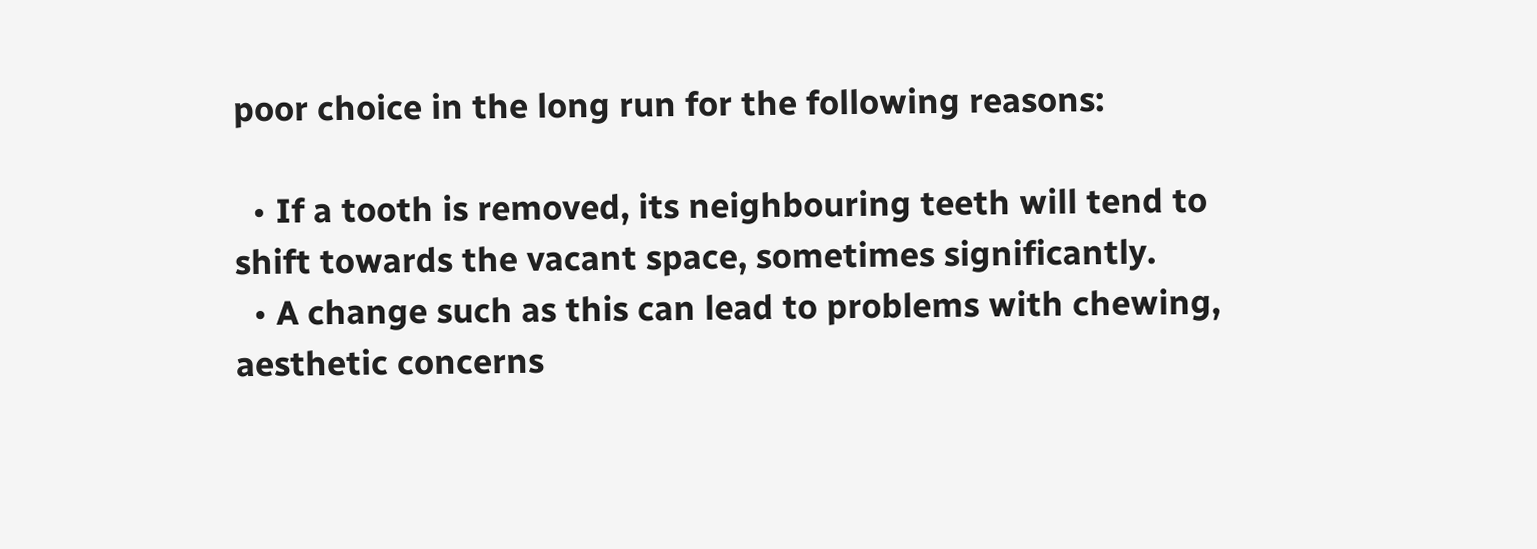poor choice in the long run for the following reasons:

  • If a tooth is removed, its neighbouring teeth will tend to shift towards the vacant space, sometimes significantly.
  • A change such as this can lead to problems with chewing, aesthetic concerns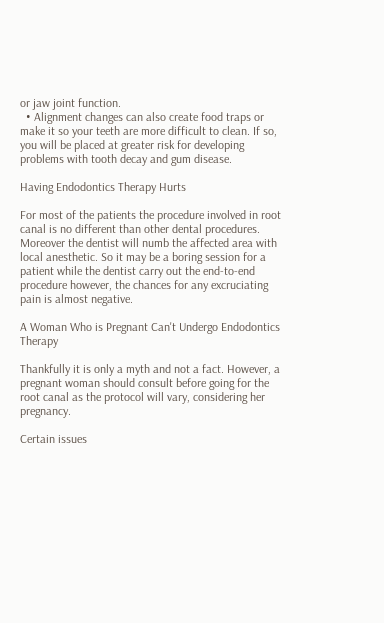or jaw joint function.
  • Alignment changes can also create food traps or make it so your teeth are more difficult to clean. If so, you will be placed at greater risk for developing problems with tooth decay and gum disease.

Having Endodontics Therapy Hurts

For most of the patients the procedure involved in root canal is no different than other dental procedures. Moreover the dentist will numb the affected area with local anesthetic. So it may be a boring session for a patient while the dentist carry out the end-to-end procedure however, the chances for any excruciating pain is almost negative.

A Woman Who is Pregnant Can't Undergo Endodontics Therapy

Thankfully it is only a myth and not a fact. However, a pregnant woman should consult before going for the root canal as the protocol will vary, considering her pregnancy.

Certain issues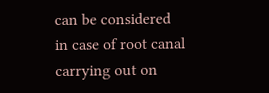can be considered in case of root canal carrying out on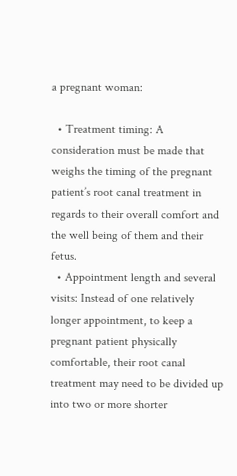a pregnant woman:

  • Treatment timing: A consideration must be made that weighs the timing of the pregnant patient’s root canal treatment in regards to their overall comfort and the well being of them and their fetus.
  • Appointment length and several visits: Instead of one relatively longer appointment, to keep a pregnant patient physically comfortable, their root canal treatment may need to be divided up into two or more shorter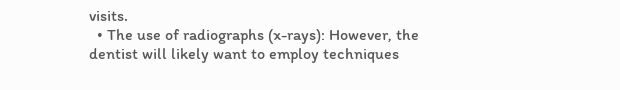visits.
  • The use of radiographs (x-rays): However, the dentist will likely want to employ techniques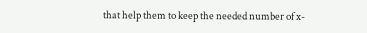that help them to keep the needed number of x-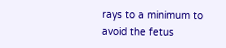rays to a minimum to avoid the fetus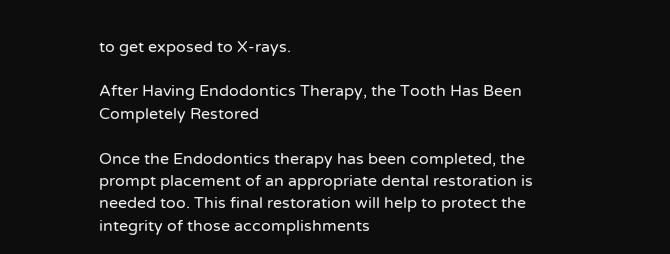to get exposed to X-rays.

After Having Endodontics Therapy, the Tooth Has Been Completely Restored

Once the Endodontics therapy has been completed, the prompt placement of an appropriate dental restoration is needed too. This final restoration will help to protect the integrity of those accomplishments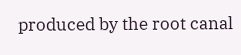produced by the root canal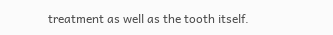treatment as well as the tooth itself.